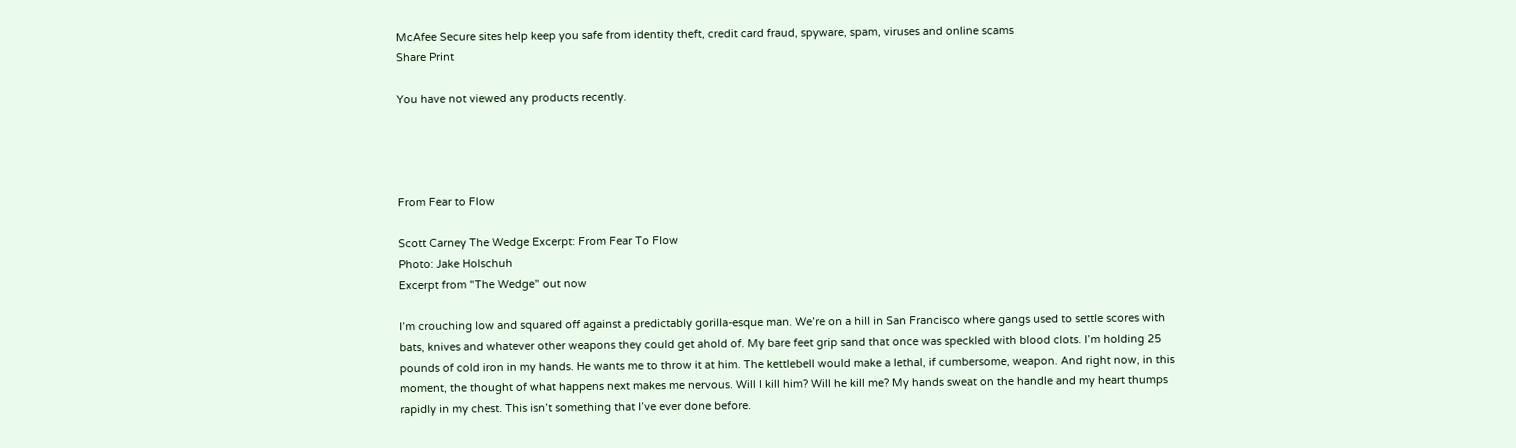McAfee Secure sites help keep you safe from identity theft, credit card fraud, spyware, spam, viruses and online scams
Share Print

You have not viewed any products recently.




From Fear to Flow

Scott Carney The Wedge Excerpt: From Fear To Flow
Photo: Jake Holschuh
Excerpt from "The Wedge" out now

I’m crouching low and squared off against a predictably gorilla-esque man. We’re on a hill in San Francisco where gangs used to settle scores with bats, knives and whatever other weapons they could get ahold of. My bare feet grip sand that once was speckled with blood clots. I’m holding 25 pounds of cold iron in my hands. He wants me to throw it at him. The kettlebell would make a lethal, if cumbersome, weapon. And right now, in this moment, the thought of what happens next makes me nervous. Will I kill him? Will he kill me? My hands sweat on the handle and my heart thumps rapidly in my chest. This isn’t something that I’ve ever done before.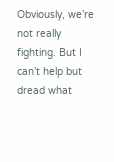Obviously, we’re not really fighting. But I can’t help but dread what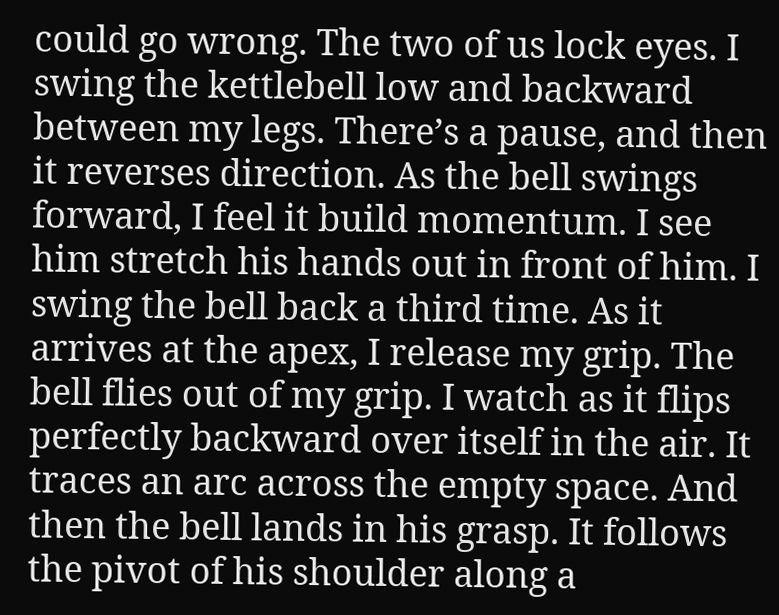could go wrong. The two of us lock eyes. I swing the kettlebell low and backward between my legs. There’s a pause, and then it reverses direction. As the bell swings forward, I feel it build momentum. I see him stretch his hands out in front of him. I swing the bell back a third time. As it arrives at the apex, I release my grip. The bell flies out of my grip. I watch as it flips perfectly backward over itself in the air. It traces an arc across the empty space. And then the bell lands in his grasp. It follows the pivot of his shoulder along a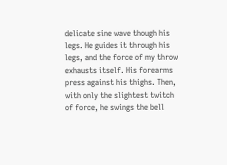delicate sine wave though his legs. He guides it through his legs, and the force of my throw exhausts itself. His forearms press against his thighs. Then, with only the slightest twitch of force, he swings the bell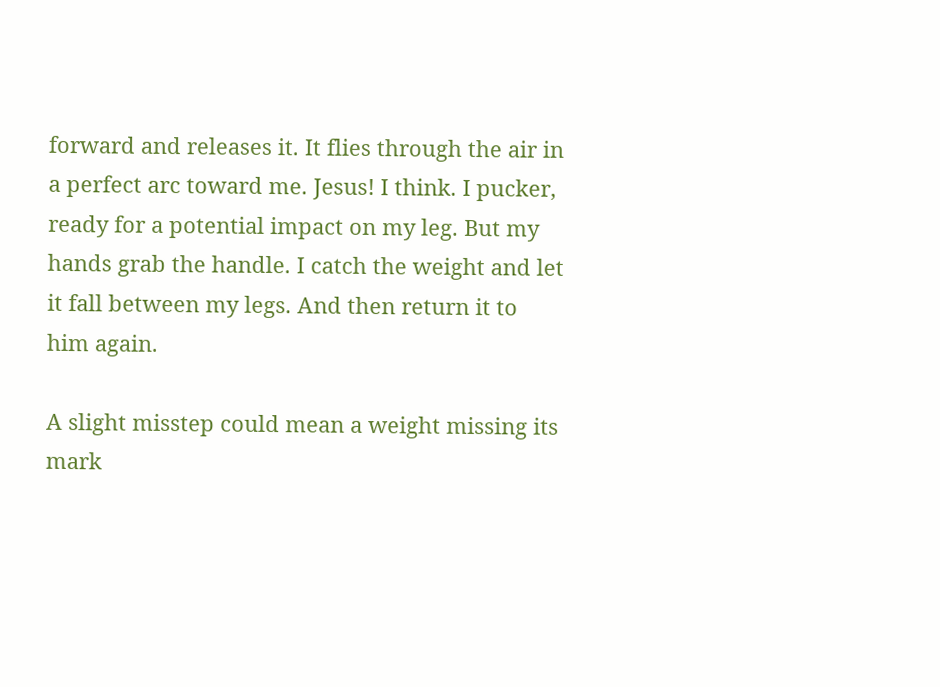forward and releases it. It flies through the air in a perfect arc toward me. Jesus! I think. I pucker, ready for a potential impact on my leg. But my hands grab the handle. I catch the weight and let it fall between my legs. And then return it to him again.

A slight misstep could mean a weight missing its mark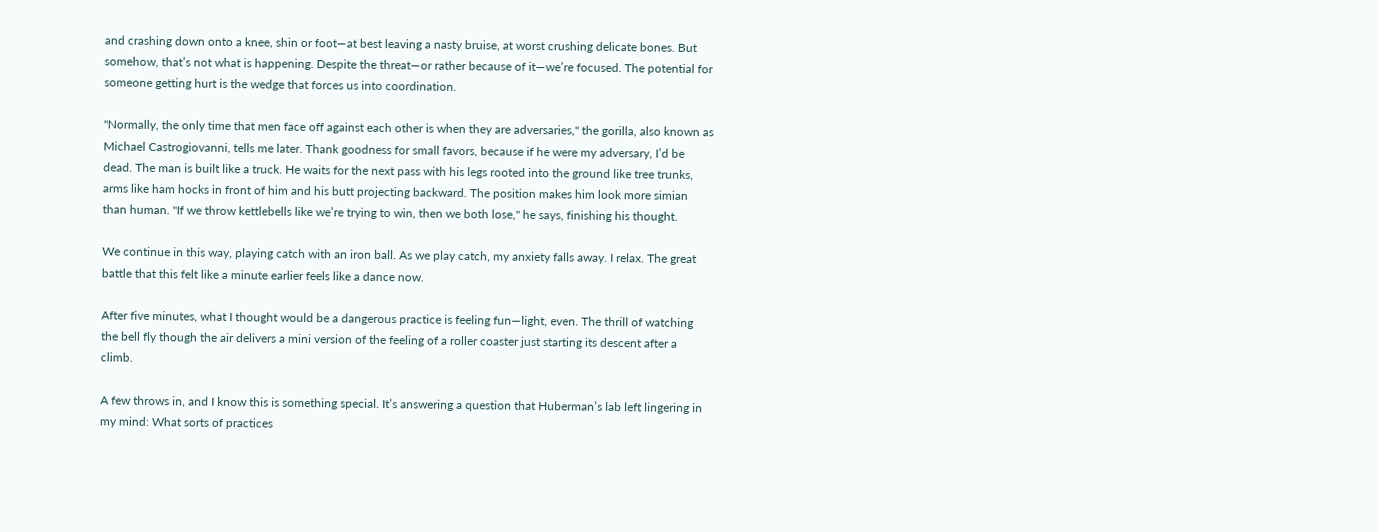and crashing down onto a knee, shin or foot—at best leaving a nasty bruise, at worst crushing delicate bones. But somehow, that’s not what is happening. Despite the threat—or rather because of it—we’re focused. The potential for someone getting hurt is the wedge that forces us into coordination.

"Normally, the only time that men face off against each other is when they are adversaries," the gorilla, also known as Michael Castrogiovanni, tells me later. Thank goodness for small favors, because if he were my adversary, I’d be dead. The man is built like a truck. He waits for the next pass with his legs rooted into the ground like tree trunks, arms like ham hocks in front of him and his butt projecting backward. The position makes him look more simian than human. "If we throw kettlebells like we’re trying to win, then we both lose," he says, finishing his thought.

We continue in this way, playing catch with an iron ball. As we play catch, my anxiety falls away. I relax. The great battle that this felt like a minute earlier feels like a dance now.

After five minutes, what I thought would be a dangerous practice is feeling fun—light, even. The thrill of watching the bell fly though the air delivers a mini version of the feeling of a roller coaster just starting its descent after a climb.

A few throws in, and I know this is something special. It’s answering a question that Huberman’s lab left lingering in my mind: What sorts of practices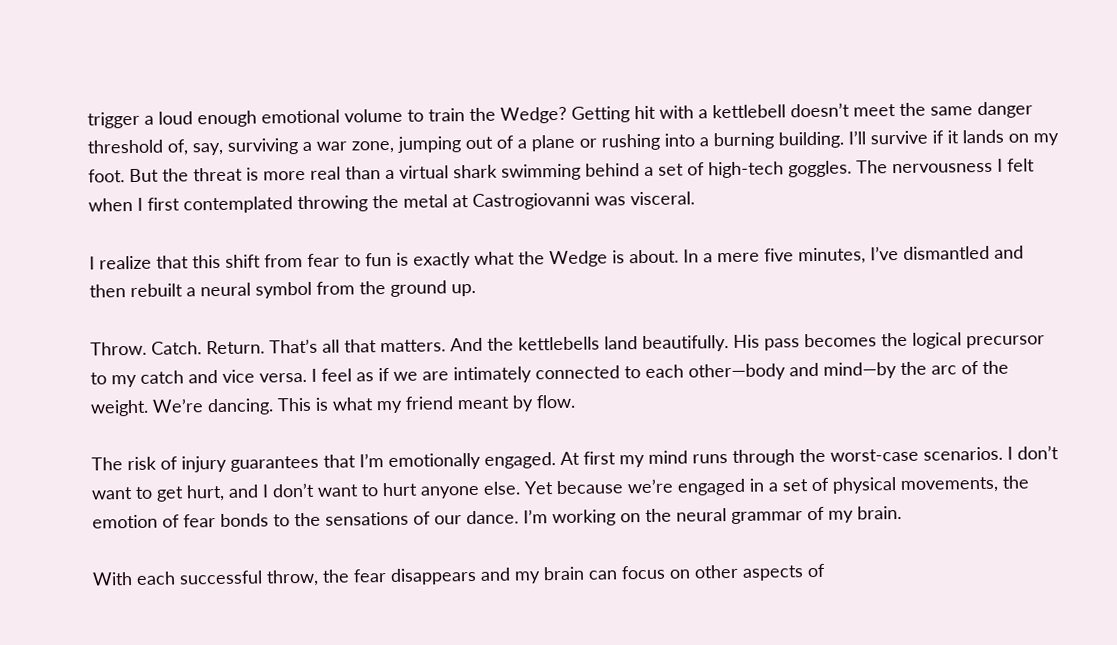trigger a loud enough emotional volume to train the Wedge? Getting hit with a kettlebell doesn’t meet the same danger threshold of, say, surviving a war zone, jumping out of a plane or rushing into a burning building. I’ll survive if it lands on my foot. But the threat is more real than a virtual shark swimming behind a set of high-tech goggles. The nervousness I felt when I first contemplated throwing the metal at Castrogiovanni was visceral.

I realize that this shift from fear to fun is exactly what the Wedge is about. In a mere five minutes, I’ve dismantled and then rebuilt a neural symbol from the ground up.

Throw. Catch. Return. That’s all that matters. And the kettlebells land beautifully. His pass becomes the logical precursor to my catch and vice versa. I feel as if we are intimately connected to each other—body and mind—by the arc of the weight. We’re dancing. This is what my friend meant by flow.

The risk of injury guarantees that I’m emotionally engaged. At first my mind runs through the worst-case scenarios. I don’t want to get hurt, and I don’t want to hurt anyone else. Yet because we’re engaged in a set of physical movements, the emotion of fear bonds to the sensations of our dance. I’m working on the neural grammar of my brain.

With each successful throw, the fear disappears and my brain can focus on other aspects of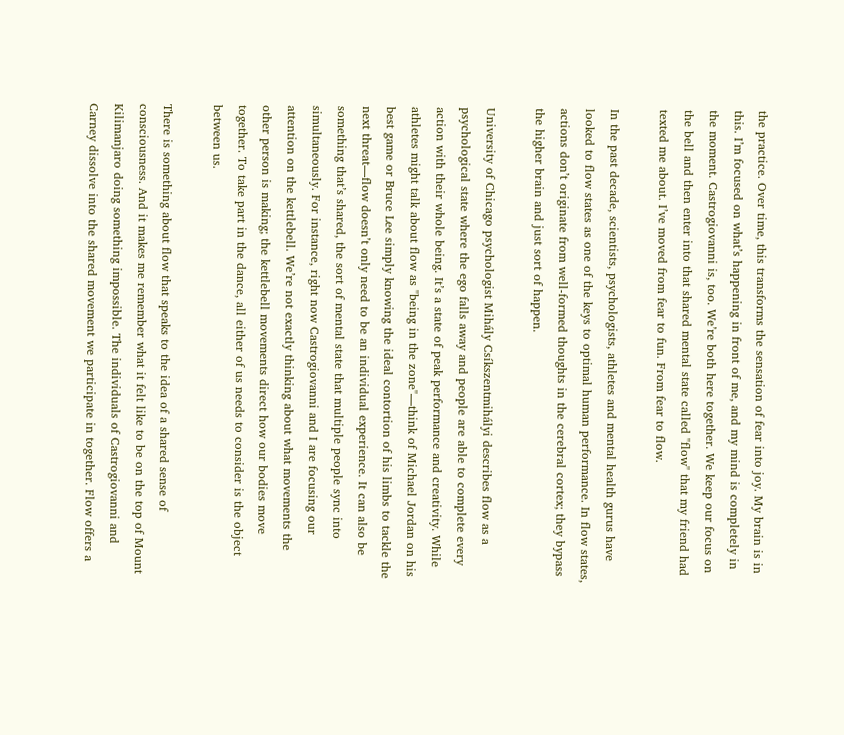the practice. Over time, this transforms the sensation of fear into joy. My brain is in this. I’m focused on what’s happening in front of me, and my mind is completely in the moment. Castrogiovanni is, too. We’re both here together. We keep our focus on the bell and then enter into that shared mental state called "flow" that my friend had texted me about. I’ve moved from fear to fun. From fear to flow.

In the past decade, scientists, psychologists, athletes and mental health gurus have looked to flow states as one of the keys to optimal human performance. In flow states, actions don’t originate from well-formed thoughts in the cerebral cortex; they bypass the higher brain and just sort of happen.

University of Chicago psychologist Mihály Csíkszentmihályi describes flow as a psychological state where the ego falls away and people are able to complete every action with their whole being. It’s a state of peak performance and creativity. While athletes might talk about flow as "being in the zone"—think of Michael Jordan on his best game or Bruce Lee simply knowing the ideal contortion of his limbs to tackle the next threat—flow doesn’t only need to be an individual experience. It can also be something that’s shared, the sort of mental state that multiple people sync into simultaneously. For instance, right now Castrogiovanni and I are focusing our attention on the kettlebell. We’re not exactly thinking about what movements the other person is making; the kettlebell movements direct how our bodies move together. To take part in the dance, all either of us needs to consider is the object between us.

There is something about flow that speaks to the idea of a shared sense of consciousness. And it makes me remember what it felt like to be on the top of Mount Kilimanjaro doing something impossible. The individuals of Castrogiovanni and Carney dissolve into the shared movement we participate in together. Flow offers a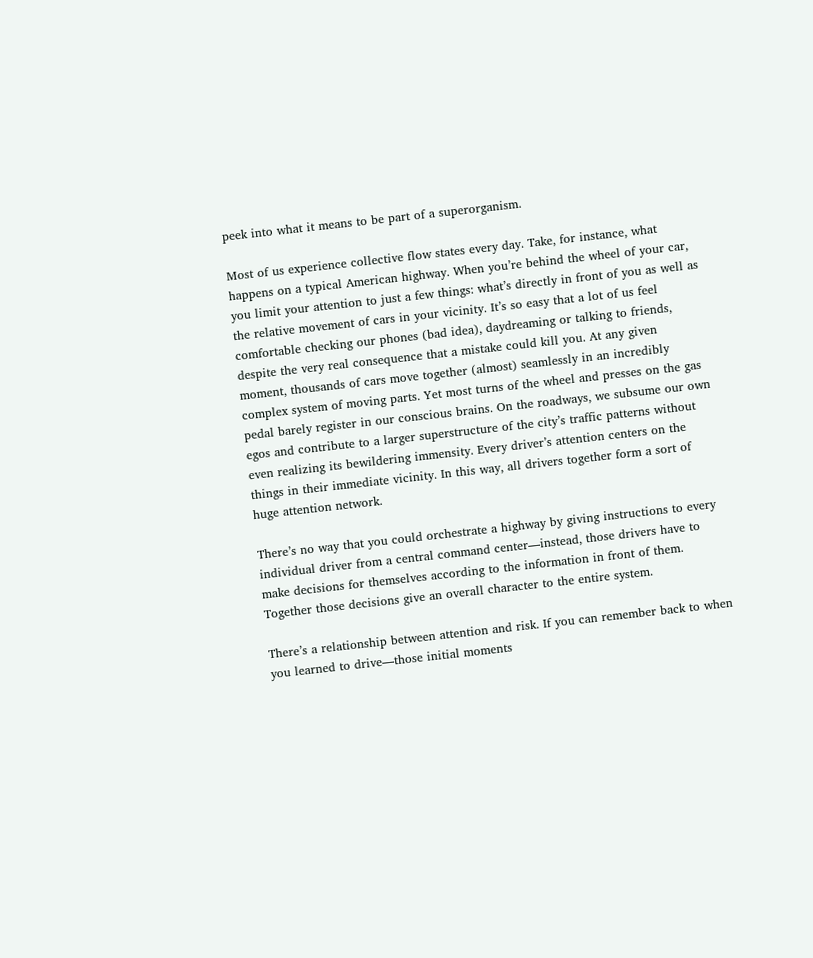peek into what it means to be part of a superorganism.

Most of us experience collective flow states every day. Take, for instance, what happens on a typical American highway. When you’re behind the wheel of your car, you limit your attention to just a few things: what’s directly in front of you as well as the relative movement of cars in your vicinity. It’s so easy that a lot of us feel comfortable checking our phones (bad idea), daydreaming or talking to friends, despite the very real consequence that a mistake could kill you. At any given moment, thousands of cars move together (almost) seamlessly in an incredibly complex system of moving parts. Yet most turns of the wheel and presses on the gas pedal barely register in our conscious brains. On the roadways, we subsume our own egos and contribute to a larger superstructure of the city’s traffic patterns without even realizing its bewildering immensity. Every driver’s attention centers on the things in their immediate vicinity. In this way, all drivers together form a sort of huge attention network.

There’s no way that you could orchestrate a highway by giving instructions to every individual driver from a central command center—instead, those drivers have to make decisions for themselves according to the information in front of them. Together those decisions give an overall character to the entire system.

There’s a relationship between attention and risk. If you can remember back to when you learned to drive—those initial moments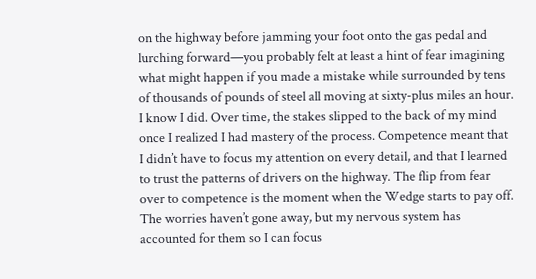on the highway before jamming your foot onto the gas pedal and lurching forward—you probably felt at least a hint of fear imagining what might happen if you made a mistake while surrounded by tens of thousands of pounds of steel all moving at sixty-plus miles an hour. I know I did. Over time, the stakes slipped to the back of my mind once I realized I had mastery of the process. Competence meant that I didn’t have to focus my attention on every detail, and that I learned to trust the patterns of drivers on the highway. The flip from fear over to competence is the moment when the Wedge starts to pay off. The worries haven’t gone away, but my nervous system has accounted for them so I can focus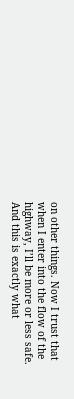on other things. Now I trust that when I enter into the flow of the highway, I’ll be more or less safe. And this is exactly what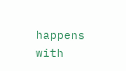happens with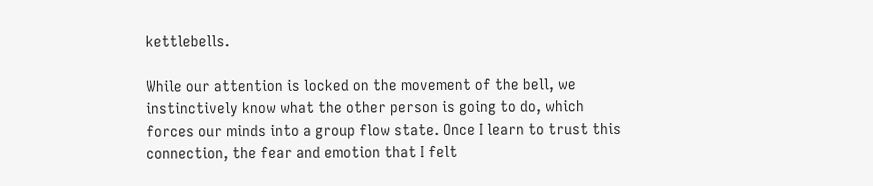kettlebells.

While our attention is locked on the movement of the bell, we instinctively know what the other person is going to do, which forces our minds into a group flow state. Once I learn to trust this connection, the fear and emotion that I felt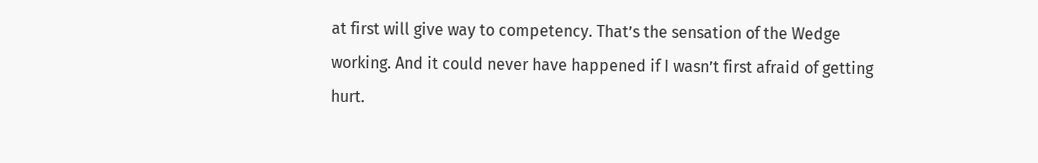at first will give way to competency. That’s the sensation of the Wedge working. And it could never have happened if I wasn’t first afraid of getting hurt.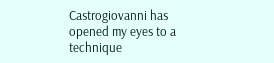Castrogiovanni has opened my eyes to a technique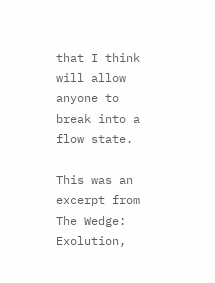that I think will allow anyone to break into a flow state.

This was an excerpt from The Wedge: Exolution,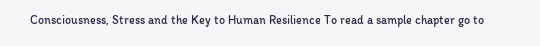Consciousness, Stress and the Key to Human Resilience To read a sample chapter go to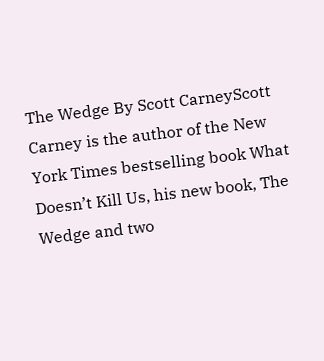The Wedge By Scott CarneyScott Carney is the author of the New York Times bestselling book What Doesn’t Kill Us, his new book, The Wedge and two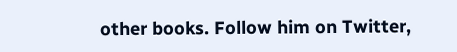other books. Follow him on Twitter,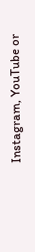Instagram, YouTube or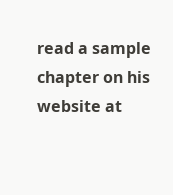read a sample chapter on his website at